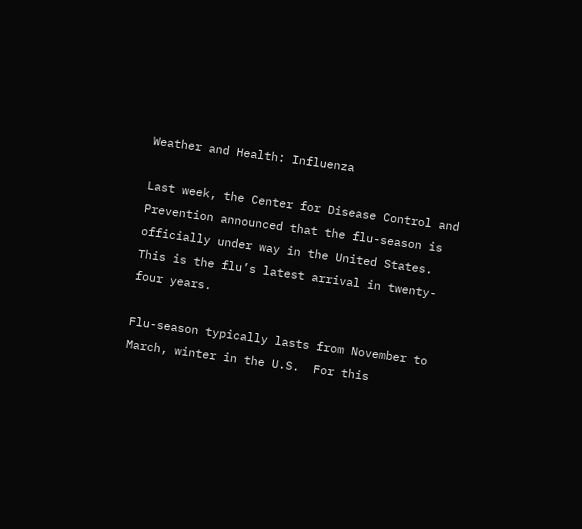Weather and Health: Influenza

Last week, the Center for Disease Control and Prevention announced that the flu-season is officially under way in the United States.  This is the flu’s latest arrival in twenty-four years.

Flu-season typically lasts from November to March, winter in the U.S.  For this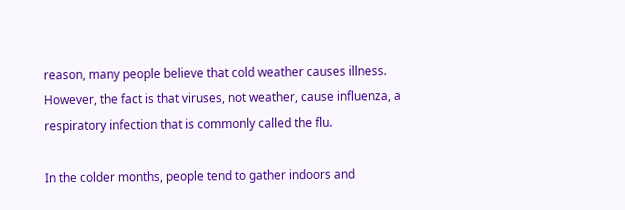reason, many people believe that cold weather causes illness.  However, the fact is that viruses, not weather, cause influenza, a respiratory infection that is commonly called the flu.

In the colder months, people tend to gather indoors and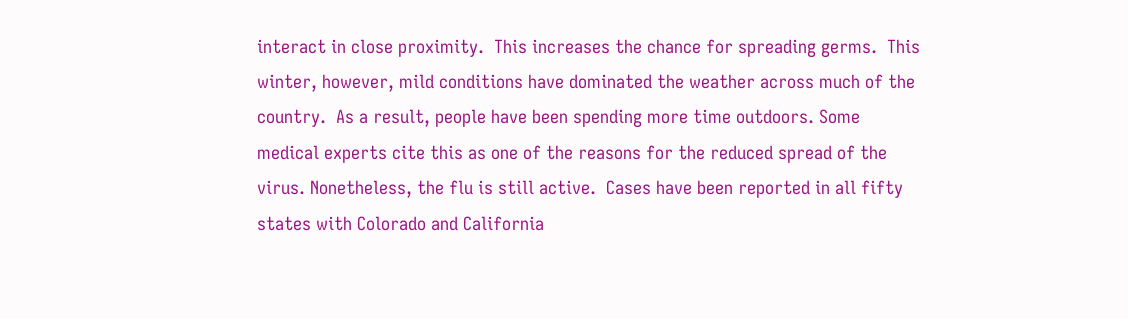interact in close proximity.  This increases the chance for spreading germs.  This winter, however, mild conditions have dominated the weather across much of the country.  As a result, people have been spending more time outdoors. Some medical experts cite this as one of the reasons for the reduced spread of the virus. Nonetheless, the flu is still active.  Cases have been reported in all fifty states with Colorado and California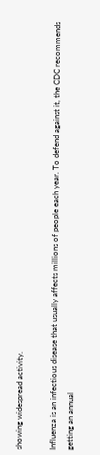showing widespread activity.

Influenza is an infectious disease that usually affects millions of people each year. To defend against it, the CDC recommends getting an annual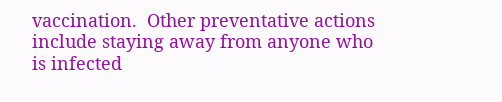vaccination.  Other preventative actions include staying away from anyone who is infected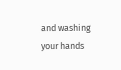and washing your hands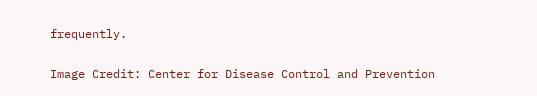frequently.

Image Credit: Center for Disease Control and Prevention